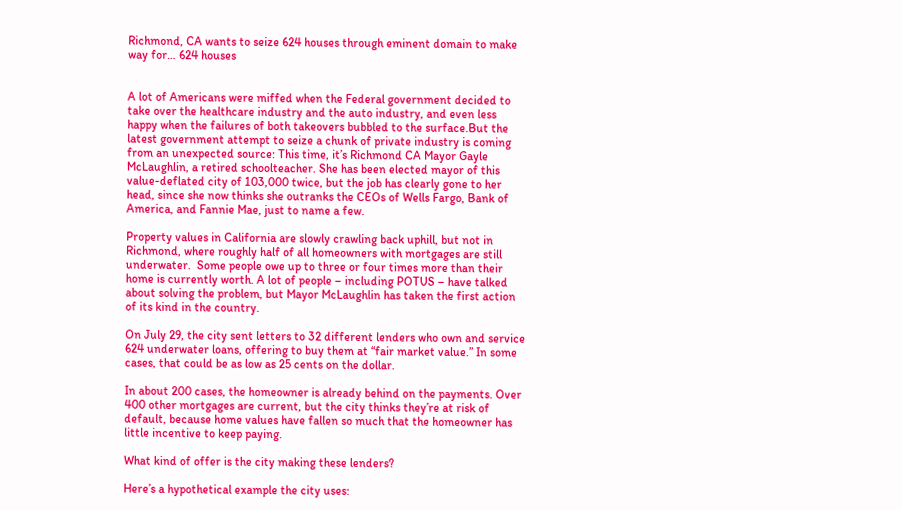Richmond, CA wants to seize 624 houses through eminent domain to make way for… 624 houses


A lot of Americans were miffed when the Federal government decided to take over the healthcare industry and the auto industry, and even less happy when the failures of both takeovers bubbled to the surface.But the latest government attempt to seize a chunk of private industry is coming from an unexpected source: This time, it’s Richmond CA Mayor Gayle McLaughlin, a retired schoolteacher. She has been elected mayor of this value-deflated city of 103,000 twice, but the job has clearly gone to her head, since she now thinks she outranks the CEOs of Wells Fargo, Bank of America, and Fannie Mae, just to name a few.

Property values in California are slowly crawling back uphill, but not in Richmond, where roughly half of all homeowners with mortgages are still underwater.  Some people owe up to three or four times more than their home is currently worth. A lot of people – including POTUS – have talked about solving the problem, but Mayor McLaughlin has taken the first action of its kind in the country.

On July 29, the city sent letters to 32 different lenders who own and service 624 underwater loans, offering to buy them at “fair market value.” In some cases, that could be as low as 25 cents on the dollar.

In about 200 cases, the homeowner is already behind on the payments. Over 400 other mortgages are current, but the city thinks they’re at risk of default, because home values have fallen so much that the homeowner has little incentive to keep paying.

What kind of offer is the city making these lenders?

Here’s a hypothetical example the city uses: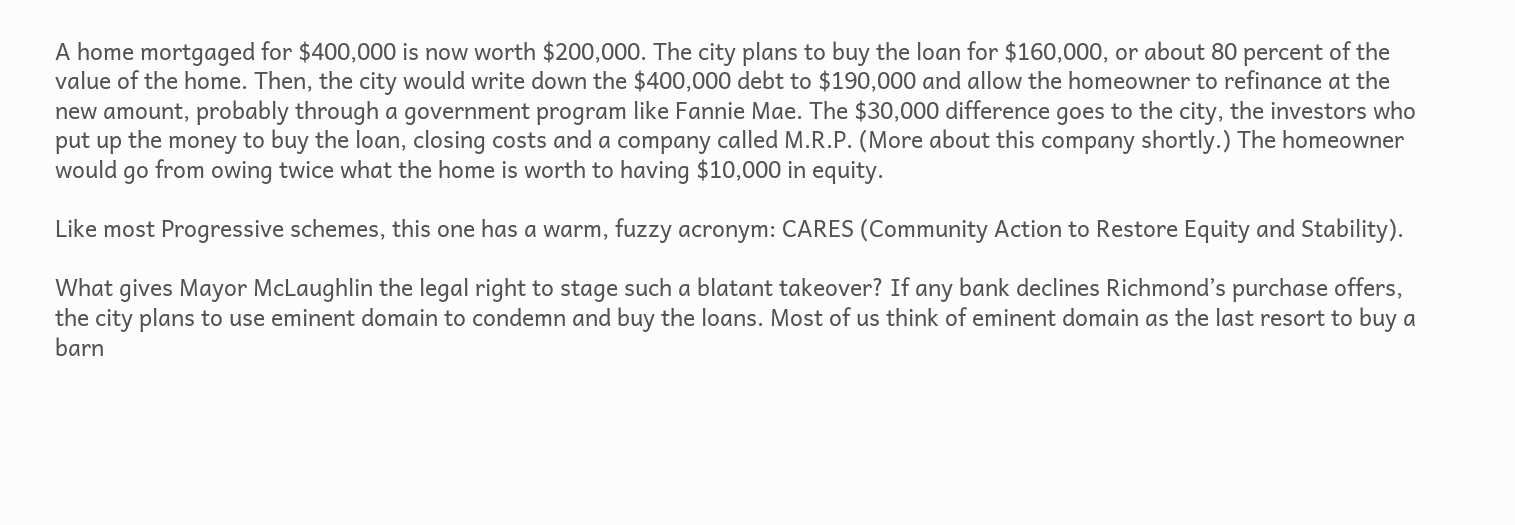A home mortgaged for $400,000 is now worth $200,000. The city plans to buy the loan for $160,000, or about 80 percent of the value of the home. Then, the city would write down the $400,000 debt to $190,000 and allow the homeowner to refinance at the new amount, probably through a government program like Fannie Mae. The $30,000 difference goes to the city, the investors who put up the money to buy the loan, closing costs and a company called M.R.P. (More about this company shortly.) The homeowner would go from owing twice what the home is worth to having $10,000 in equity.

Like most Progressive schemes, this one has a warm, fuzzy acronym: CARES (Community Action to Restore Equity and Stability).

What gives Mayor McLaughlin the legal right to stage such a blatant takeover? If any bank declines Richmond’s purchase offers, the city plans to use eminent domain to condemn and buy the loans. Most of us think of eminent domain as the last resort to buy a barn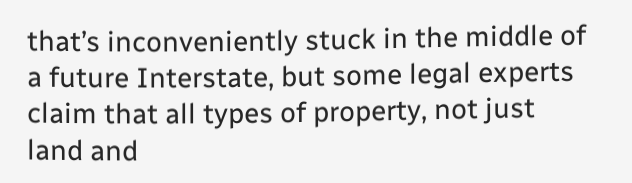that’s inconveniently stuck in the middle of a future Interstate, but some legal experts claim that all types of property, not just land and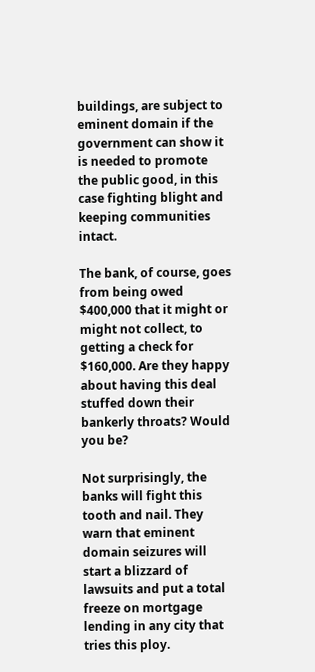buildings, are subject to eminent domain if the government can show it is needed to promote the public good, in this case fighting blight and keeping communities intact.

The bank, of course, goes from being owed $400,000 that it might or might not collect, to  getting a check for $160,000. Are they happy about having this deal stuffed down their bankerly throats? Would you be?

Not surprisingly, the banks will fight this tooth and nail. They warn that eminent domain seizures will start a blizzard of lawsuits and put a total freeze on mortgage lending in any city that tries this ploy.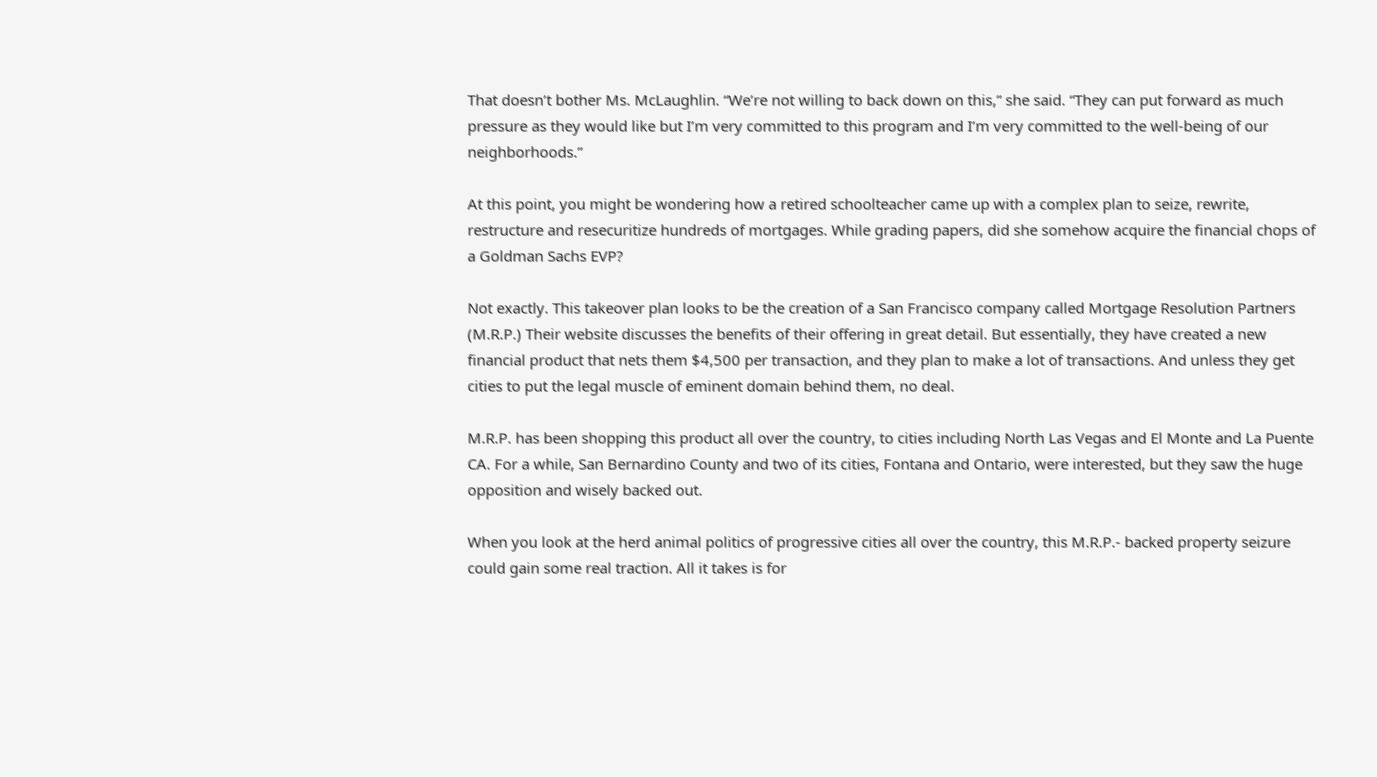That doesn’t bother Ms. McLaughlin. “We’re not willing to back down on this,” she said. “They can put forward as much pressure as they would like but I’m very committed to this program and I’m very committed to the well-being of our neighborhoods.”

At this point, you might be wondering how a retired schoolteacher came up with a complex plan to seize, rewrite, restructure and resecuritize hundreds of mortgages. While grading papers, did she somehow acquire the financial chops of a Goldman Sachs EVP?

Not exactly. This takeover plan looks to be the creation of a San Francisco company called Mortgage Resolution Partners (M.R.P.) Their website discusses the benefits of their offering in great detail. But essentially, they have created a new financial product that nets them $4,500 per transaction, and they plan to make a lot of transactions. And unless they get cities to put the legal muscle of eminent domain behind them, no deal.

M.R.P. has been shopping this product all over the country, to cities including North Las Vegas and El Monte and La Puente CA. For a while, San Bernardino County and two of its cities, Fontana and Ontario, were interested, but they saw the huge opposition and wisely backed out.

When you look at the herd animal politics of progressive cities all over the country, this M.R.P.- backed property seizure could gain some real traction. All it takes is for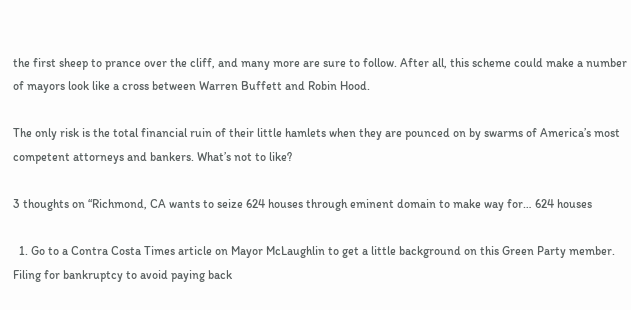the first sheep to prance over the cliff, and many more are sure to follow. After all, this scheme could make a number of mayors look like a cross between Warren Buffett and Robin Hood.

The only risk is the total financial ruin of their little hamlets when they are pounced on by swarms of America’s most competent attorneys and bankers. What’s not to like?

3 thoughts on “Richmond, CA wants to seize 624 houses through eminent domain to make way for… 624 houses

  1. Go to a Contra Costa Times article on Mayor McLaughlin to get a little background on this Green Party member. Filing for bankruptcy to avoid paying back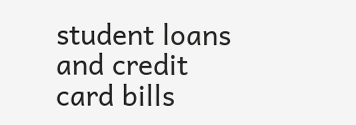student loans and credit card bills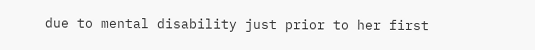due to mental disability just prior to her first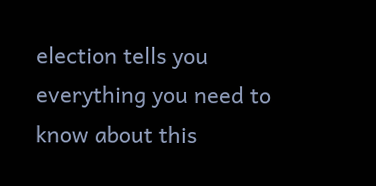election tells you everything you need to know about this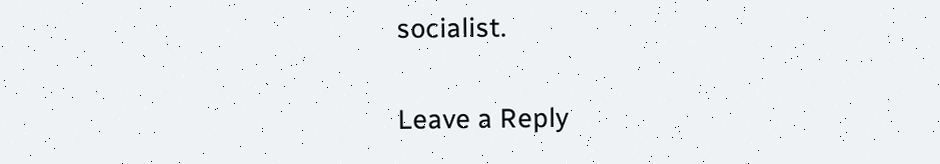socialist.

Leave a Reply